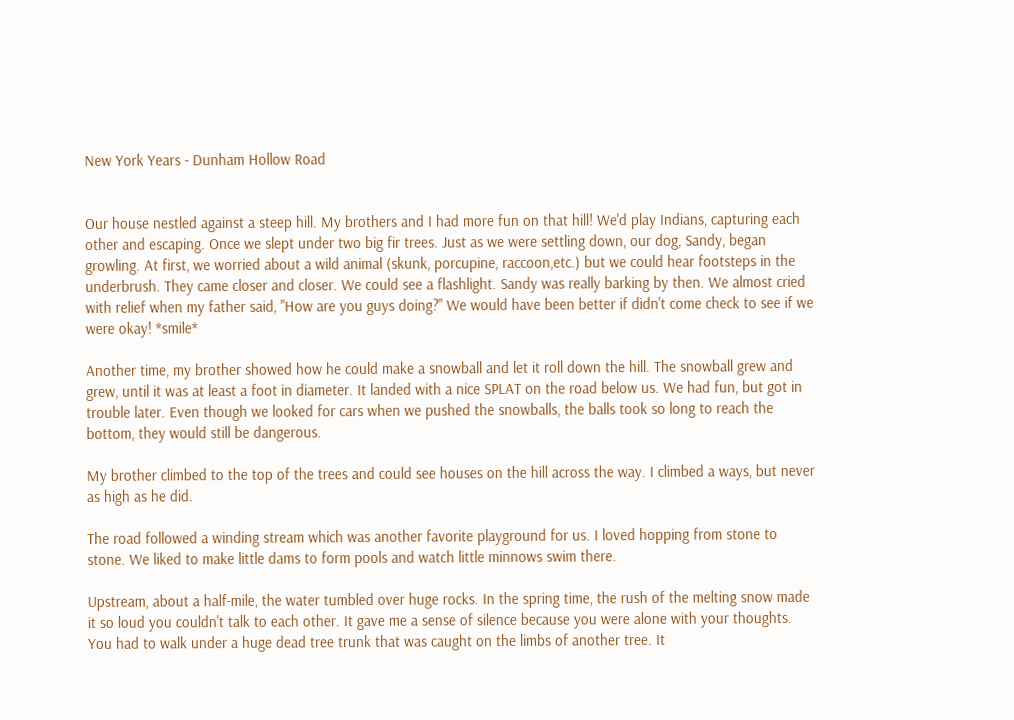New York Years - Dunham Hollow Road


Our house nestled against a steep hill. My brothers and I had more fun on that hill! We'd play Indians, capturing each other and escaping. Once we slept under two big fir trees. Just as we were settling down, our dog, Sandy, began growling. At first, we worried about a wild animal (skunk, porcupine, raccoon,etc.) but we could hear footsteps in the underbrush. They came closer and closer. We could see a flashlight. Sandy was really barking by then. We almost cried with relief when my father said, "How are you guys doing?" We would have been better if didn't come check to see if we were okay! *smile*

Another time, my brother showed how he could make a snowball and let it roll down the hill. The snowball grew and grew, until it was at least a foot in diameter. It landed with a nice SPLAT on the road below us. We had fun, but got in trouble later. Even though we looked for cars when we pushed the snowballs, the balls took so long to reach the bottom, they would still be dangerous.

My brother climbed to the top of the trees and could see houses on the hill across the way. I climbed a ways, but never as high as he did.

The road followed a winding stream which was another favorite playground for us. I loved hopping from stone to stone. We liked to make little dams to form pools and watch little minnows swim there.

Upstream, about a half-mile, the water tumbled over huge rocks. In the spring time, the rush of the melting snow made it so loud you couldn't talk to each other. It gave me a sense of silence because you were alone with your thoughts. You had to walk under a huge dead tree trunk that was caught on the limbs of another tree. It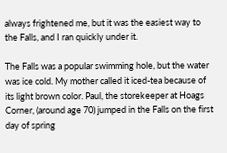always frightened me, but it was the easiest way to the Falls, and I ran quickly under it.

The Falls was a popular swimming hole, but the water was ice cold. My mother called it iced-tea because of its light brown color. Paul, the storekeeper at Hoags Corner, (around age 70) jumped in the Falls on the first day of spring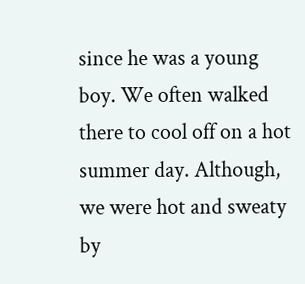since he was a young boy. We often walked there to cool off on a hot summer day. Although, we were hot and sweaty by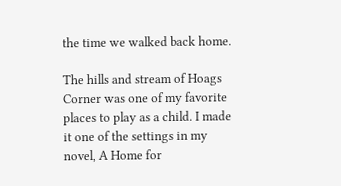the time we walked back home.

The hills and stream of Hoags Corner was one of my favorite places to play as a child. I made it one of the settings in my novel, A Home for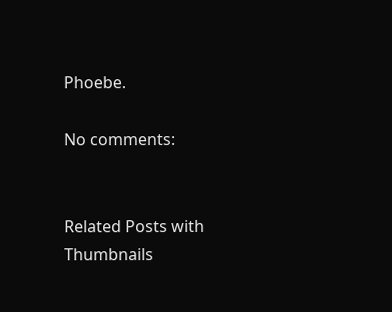Phoebe.

No comments:


Related Posts with Thumbnails